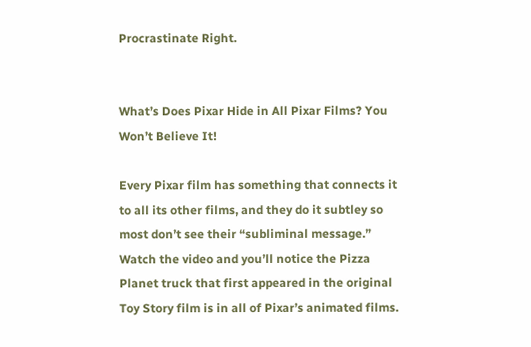Procrastinate Right.


What’s Does Pixar Hide in All Pixar Films? You Won’t Believe It!

Every Pixar film has something that connects it to all its other films, and they do it subtley so most don’t see their “subliminal message.” Watch the video and you’ll notice the Pizza Planet truck that first appeared in the original Toy Story film is in all of Pixar’s animated films.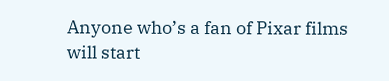Anyone who’s a fan of Pixar films will start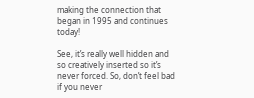making the connection that began in 1995 and continues today!

See, it’s really well hidden and so creatively inserted so it’s never forced. So, don’t feel bad if you never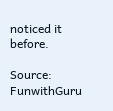noticed it before.

Source: FunwithGuru